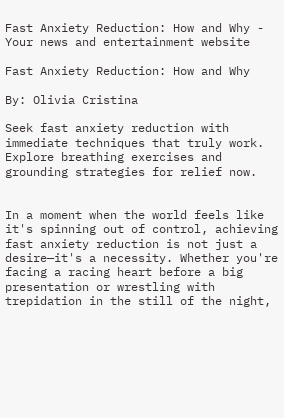Fast Anxiety Reduction: How and Why - Your news and entertainment website

Fast Anxiety Reduction: How and Why

By: Olivia Cristina

Seek fast anxiety reduction with immediate techniques that truly work. Explore breathing exercises and grounding strategies for relief now.


In a moment when the world feels like it's spinning out of control, achieving fast anxiety reduction is not just a desire—it's a necessity. Whether you're facing a racing heart before a big presentation or wrestling with trepidation in the still of the night,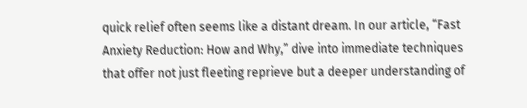quick relief often seems like a distant dream. In our article, “Fast Anxiety Reduction: How and Why,” dive into immediate techniques that offer not just fleeting reprieve but a deeper understanding of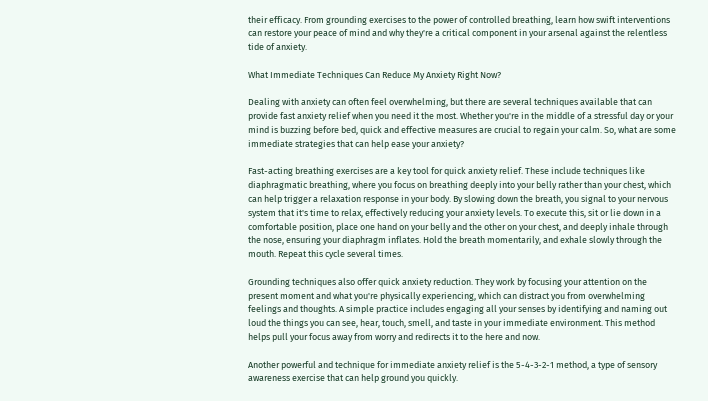their efficacy. From grounding exercises to the power of controlled breathing, learn how swift interventions can restore your peace of mind and why they're a critical component in your arsenal against the relentless tide of anxiety.

What Immediate Techniques Can Reduce My Anxiety Right Now?

Dealing with anxiety can often feel overwhelming, but there are several techniques available that can provide fast anxiety relief when you need it the most. Whether you're in the middle of a stressful day or your mind is buzzing before bed, quick and effective measures are crucial to regain your calm. So, what are some immediate strategies that can help ease your anxiety?

Fast-acting breathing exercises are a key tool for quick anxiety relief. These include techniques like diaphragmatic breathing, where you focus on breathing deeply into your belly rather than your chest, which can help trigger a relaxation response in your body. By slowing down the breath, you signal to your nervous system that it's time to relax, effectively reducing your anxiety levels. To execute this, sit or lie down in a comfortable position, place one hand on your belly and the other on your chest, and deeply inhale through the nose, ensuring your diaphragm inflates. Hold the breath momentarily, and exhale slowly through the mouth. Repeat this cycle several times.

Grounding techniques also offer quick anxiety reduction. They work by focusing your attention on the present moment and what you're physically experiencing, which can distract you from overwhelming feelings and thoughts. A simple practice includes engaging all your senses by identifying and naming out loud the things you can see, hear, touch, smell, and taste in your immediate environment. This method helps pull your focus away from worry and redirects it to the here and now.

Another powerful and technique for immediate anxiety relief is the 5-4-3-2-1 method, a type of sensory awareness exercise that can help ground you quickly.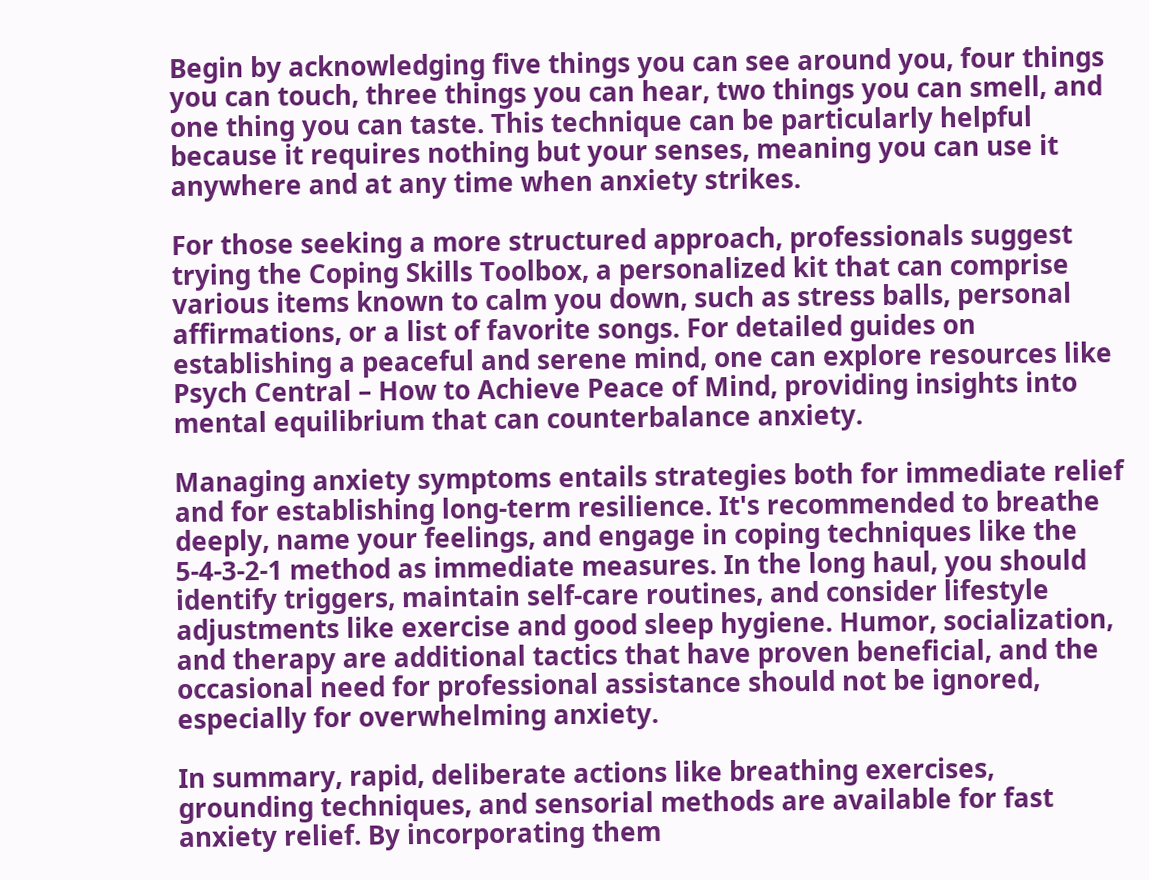Begin by acknowledging five things you can see around you, four things you can touch, three things you can hear, two things you can smell, and one thing you can taste. This technique can be particularly helpful because it requires nothing but your senses, meaning you can use it anywhere and at any time when anxiety strikes.

For those seeking a more structured approach, professionals suggest trying the Coping Skills Toolbox, a personalized kit that can comprise various items known to calm you down, such as stress balls, personal affirmations, or a list of favorite songs. For detailed guides on establishing a peaceful and serene mind, one can explore resources like Psych Central – How to Achieve Peace of Mind, providing insights into mental equilibrium that can counterbalance anxiety.

Managing anxiety symptoms entails strategies both for immediate relief and for establishing long-term resilience. It's recommended to breathe deeply, name your feelings, and engage in coping techniques like the 5-4-3-2-1 method as immediate measures. In the long haul, you should identify triggers, maintain self-care routines, and consider lifestyle adjustments like exercise and good sleep hygiene. Humor, socialization, and therapy are additional tactics that have proven beneficial, and the occasional need for professional assistance should not be ignored, especially for overwhelming anxiety.

In summary, rapid, deliberate actions like breathing exercises, grounding techniques, and sensorial methods are available for fast anxiety relief. By incorporating them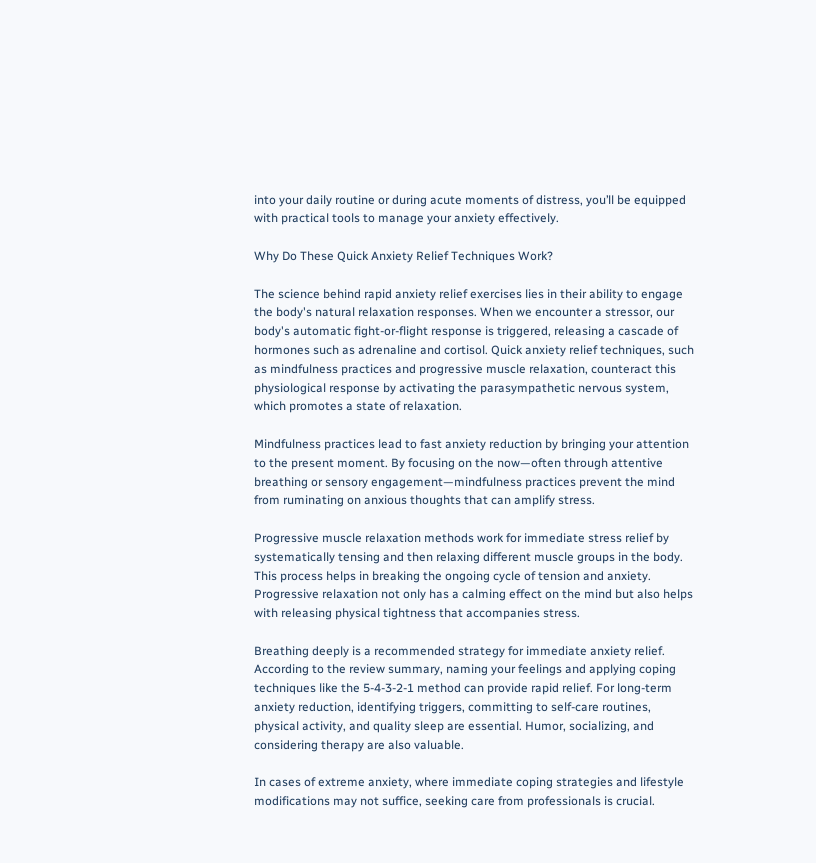into your daily routine or during acute moments of distress, you’ll be equipped with practical tools to manage your anxiety effectively.

Why Do These Quick Anxiety Relief Techniques Work?

The science behind rapid anxiety relief exercises lies in their ability to engage the body's natural relaxation responses. When we encounter a stressor, our body's automatic fight-or-flight response is triggered, releasing a cascade of hormones such as adrenaline and cortisol. Quick anxiety relief techniques, such as mindfulness practices and progressive muscle relaxation, counteract this physiological response by activating the parasympathetic nervous system, which promotes a state of relaxation.

Mindfulness practices lead to fast anxiety reduction by bringing your attention to the present moment. By focusing on the now—often through attentive breathing or sensory engagement—mindfulness practices prevent the mind from ruminating on anxious thoughts that can amplify stress.

Progressive muscle relaxation methods work for immediate stress relief by systematically tensing and then relaxing different muscle groups in the body. This process helps in breaking the ongoing cycle of tension and anxiety. Progressive relaxation not only has a calming effect on the mind but also helps with releasing physical tightness that accompanies stress.

Breathing deeply is a recommended strategy for immediate anxiety relief. According to the review summary, naming your feelings and applying coping techniques like the 5-4-3-2-1 method can provide rapid relief. For long-term anxiety reduction, identifying triggers, committing to self-care routines, physical activity, and quality sleep are essential. Humor, socializing, and considering therapy are also valuable.

In cases of extreme anxiety, where immediate coping strategies and lifestyle modifications may not suffice, seeking care from professionals is crucial.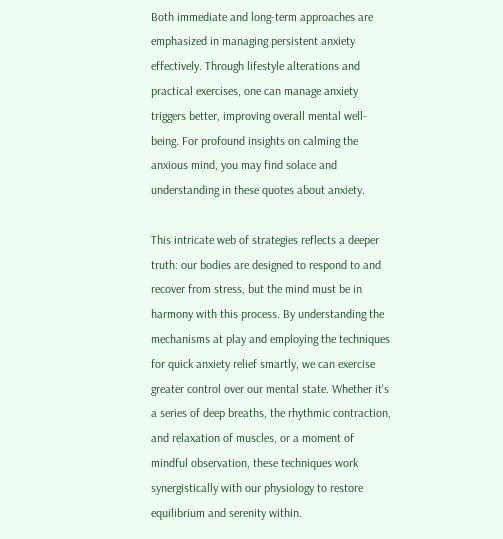Both immediate and long-term approaches are emphasized in managing persistent anxiety effectively. Through lifestyle alterations and practical exercises, one can manage anxiety triggers better, improving overall mental well-being. For profound insights on calming the anxious mind, you may find solace and understanding in these quotes about anxiety.

This intricate web of strategies reflects a deeper truth: our bodies are designed to respond to and recover from stress, but the mind must be in harmony with this process. By understanding the mechanisms at play and employing the techniques for quick anxiety relief smartly, we can exercise greater control over our mental state. Whether it's a series of deep breaths, the rhythmic contraction, and relaxation of muscles, or a moment of mindful observation, these techniques work synergistically with our physiology to restore equilibrium and serenity within.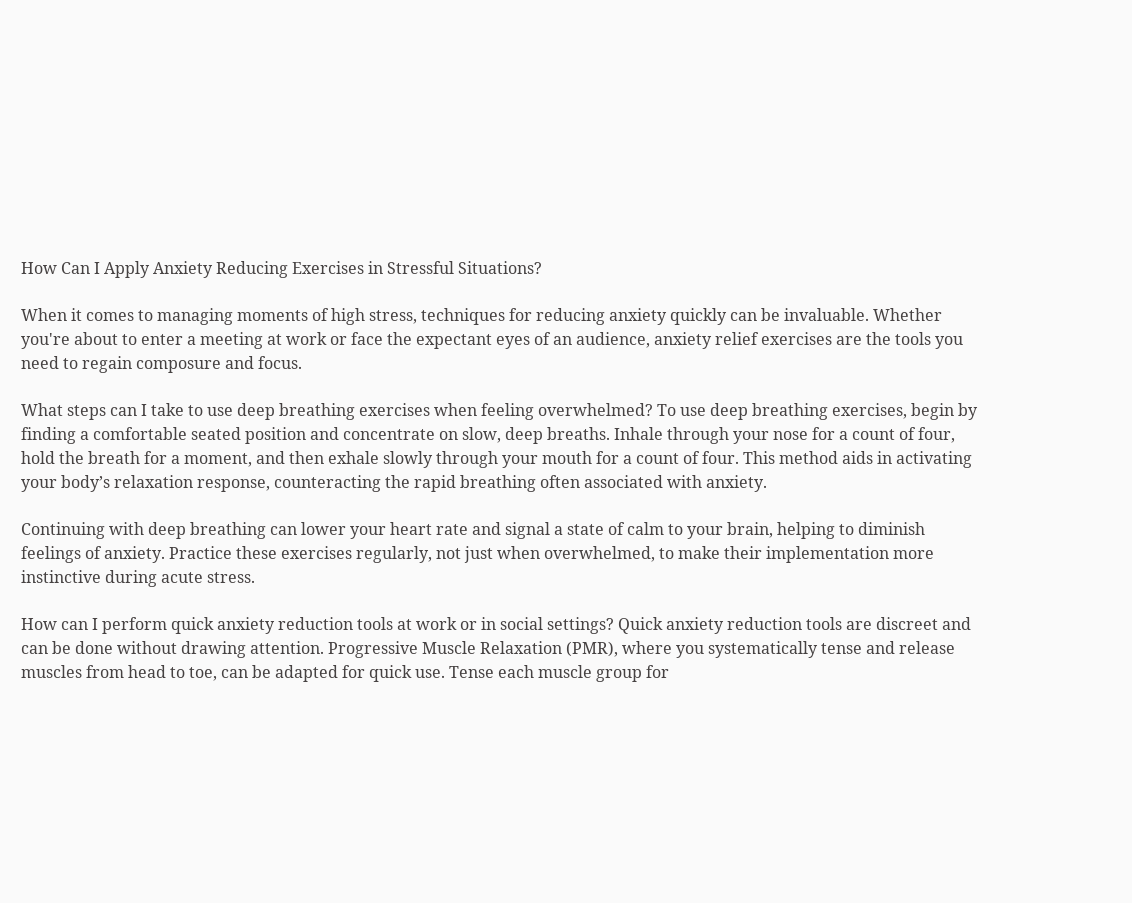How Can I Apply Anxiety Reducing Exercises in Stressful Situations?

When it comes to managing moments of high stress, techniques for reducing anxiety quickly can be invaluable. Whether you're about to enter a meeting at work or face the expectant eyes of an audience, anxiety relief exercises are the tools you need to regain composure and focus.

What steps can I take to use deep breathing exercises when feeling overwhelmed? To use deep breathing exercises, begin by finding a comfortable seated position and concentrate on slow, deep breaths. Inhale through your nose for a count of four, hold the breath for a moment, and then exhale slowly through your mouth for a count of four. This method aids in activating your body’s relaxation response, counteracting the rapid breathing often associated with anxiety.

Continuing with deep breathing can lower your heart rate and signal a state of calm to your brain, helping to diminish feelings of anxiety. Practice these exercises regularly, not just when overwhelmed, to make their implementation more instinctive during acute stress.

How can I perform quick anxiety reduction tools at work or in social settings? Quick anxiety reduction tools are discreet and can be done without drawing attention. Progressive Muscle Relaxation (PMR), where you systematically tense and release muscles from head to toe, can be adapted for quick use. Tense each muscle group for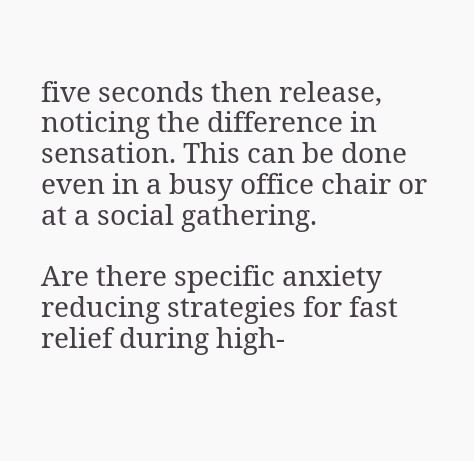five seconds then release, noticing the difference in sensation. This can be done even in a busy office chair or at a social gathering.

Are there specific anxiety reducing strategies for fast relief during high-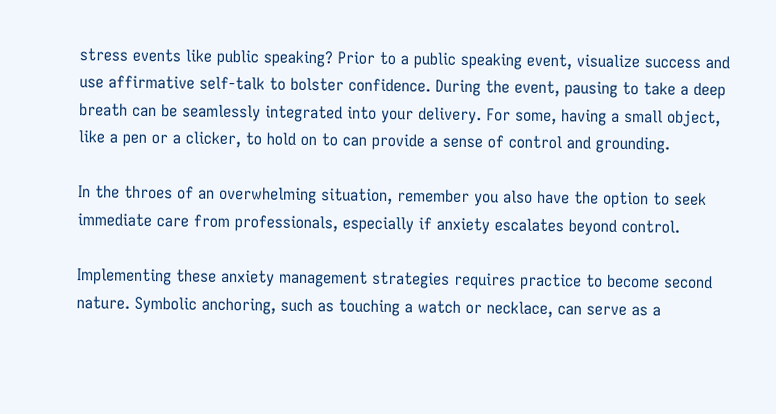stress events like public speaking? Prior to a public speaking event, visualize success and use affirmative self-talk to bolster confidence. During the event, pausing to take a deep breath can be seamlessly integrated into your delivery. For some, having a small object, like a pen or a clicker, to hold on to can provide a sense of control and grounding.

In the throes of an overwhelming situation, remember you also have the option to seek immediate care from professionals, especially if anxiety escalates beyond control.

Implementing these anxiety management strategies requires practice to become second nature. Symbolic anchoring, such as touching a watch or necklace, can serve as a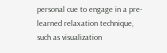personal cue to engage in a pre-learned relaxation technique, such as visualization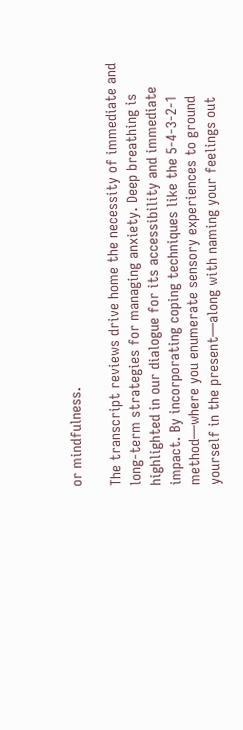or mindfulness.

The transcript reviews drive home the necessity of immediate and long-term strategies for managing anxiety. Deep breathing is highlighted in our dialogue for its accessibility and immediate impact. By incorporating coping techniques like the 5-4-3-2-1 method—where you enumerate sensory experiences to ground yourself in the present—along with naming your feelings out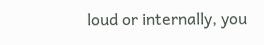loud or internally, you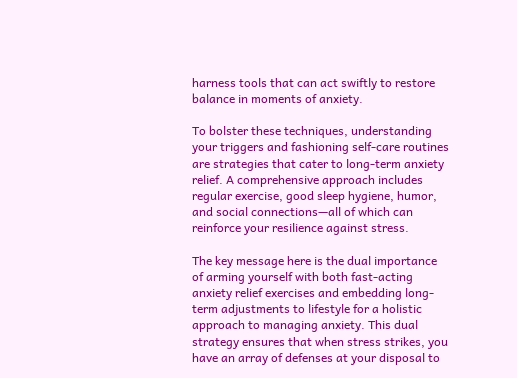harness tools that can act swiftly to restore balance in moments of anxiety.

To bolster these techniques, understanding your triggers and fashioning self-care routines are strategies that cater to long-term anxiety relief. A comprehensive approach includes regular exercise, good sleep hygiene, humor, and social connections—all of which can reinforce your resilience against stress.

The key message here is the dual importance of arming yourself with both fast-acting anxiety relief exercises and embedding long-term adjustments to lifestyle for a holistic approach to managing anxiety. This dual strategy ensures that when stress strikes, you have an array of defenses at your disposal to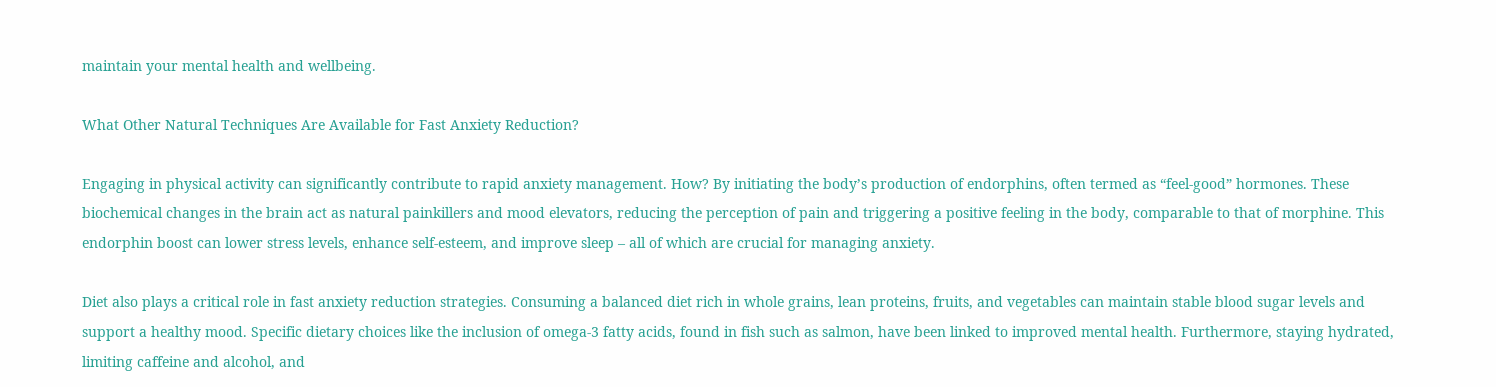maintain your mental health and wellbeing.

What Other Natural Techniques Are Available for Fast Anxiety Reduction?

Engaging in physical activity can significantly contribute to rapid anxiety management. How? By initiating the body’s production of endorphins, often termed as “feel-good” hormones. These biochemical changes in the brain act as natural painkillers and mood elevators, reducing the perception of pain and triggering a positive feeling in the body, comparable to that of morphine. This endorphin boost can lower stress levels, enhance self-esteem, and improve sleep – all of which are crucial for managing anxiety.

Diet also plays a critical role in fast anxiety reduction strategies. Consuming a balanced diet rich in whole grains, lean proteins, fruits, and vegetables can maintain stable blood sugar levels and support a healthy mood. Specific dietary choices like the inclusion of omega-3 fatty acids, found in fish such as salmon, have been linked to improved mental health. Furthermore, staying hydrated, limiting caffeine and alcohol, and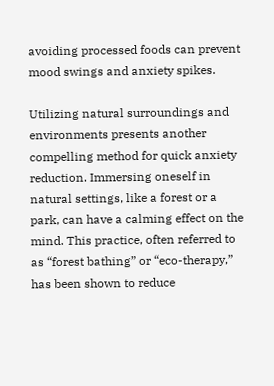avoiding processed foods can prevent mood swings and anxiety spikes.

Utilizing natural surroundings and environments presents another compelling method for quick anxiety reduction. Immersing oneself in natural settings, like a forest or a park, can have a calming effect on the mind. This practice, often referred to as “forest bathing” or “eco-therapy,” has been shown to reduce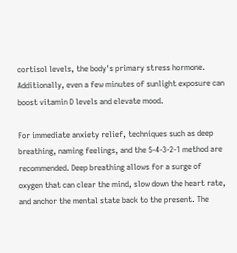cortisol levels, the body's primary stress hormone. Additionally, even a few minutes of sunlight exposure can boost vitamin D levels and elevate mood.

For immediate anxiety relief, techniques such as deep breathing, naming feelings, and the 5-4-3-2-1 method are recommended. Deep breathing allows for a surge of oxygen that can clear the mind, slow down the heart rate, and anchor the mental state back to the present. The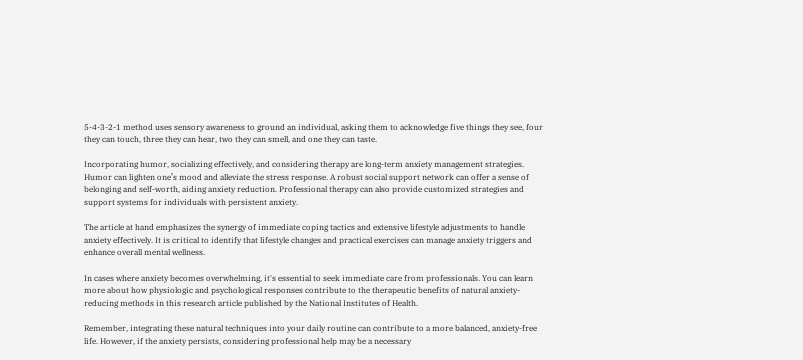5-4-3-2-1 method uses sensory awareness to ground an individual, asking them to acknowledge five things they see, four they can touch, three they can hear, two they can smell, and one they can taste.

Incorporating humor, socializing effectively, and considering therapy are long-term anxiety management strategies. Humor can lighten one’s mood and alleviate the stress response. A robust social support network can offer a sense of belonging and self-worth, aiding anxiety reduction. Professional therapy can also provide customized strategies and support systems for individuals with persistent anxiety.

The article at hand emphasizes the synergy of immediate coping tactics and extensive lifestyle adjustments to handle anxiety effectively. It is critical to identify that lifestyle changes and practical exercises can manage anxiety triggers and enhance overall mental wellness.

In cases where anxiety becomes overwhelming, it's essential to seek immediate care from professionals. You can learn more about how physiologic and psychological responses contribute to the therapeutic benefits of natural anxiety-reducing methods in this research article published by the National Institutes of Health.

Remember, integrating these natural techniques into your daily routine can contribute to a more balanced, anxiety-free life. However, if the anxiety persists, considering professional help may be a necessary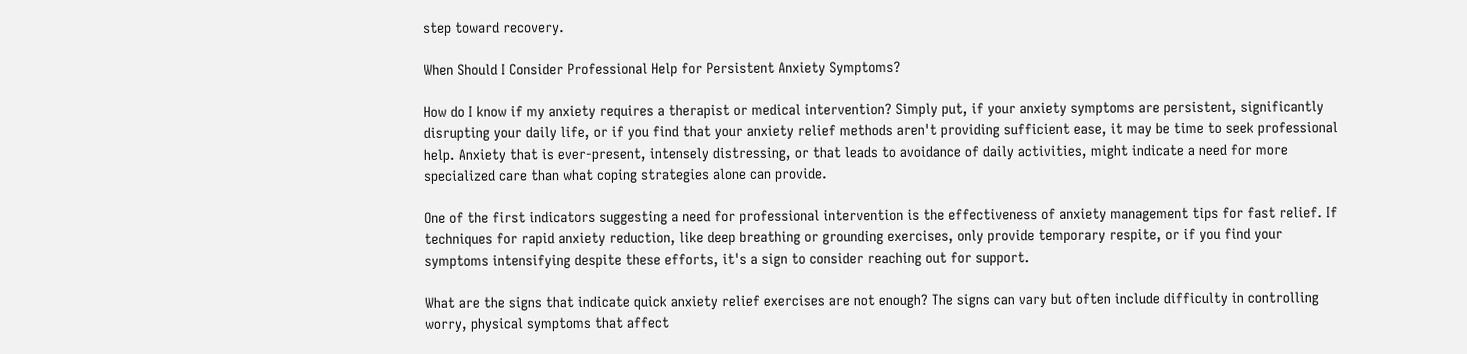step toward recovery.

When Should I Consider Professional Help for Persistent Anxiety Symptoms?

How do I know if my anxiety requires a therapist or medical intervention? Simply put, if your anxiety symptoms are persistent, significantly disrupting your daily life, or if you find that your anxiety relief methods aren't providing sufficient ease, it may be time to seek professional help. Anxiety that is ever-present, intensely distressing, or that leads to avoidance of daily activities, might indicate a need for more specialized care than what coping strategies alone can provide.

One of the first indicators suggesting a need for professional intervention is the effectiveness of anxiety management tips for fast relief. If techniques for rapid anxiety reduction, like deep breathing or grounding exercises, only provide temporary respite, or if you find your symptoms intensifying despite these efforts, it's a sign to consider reaching out for support.

What are the signs that indicate quick anxiety relief exercises are not enough? The signs can vary but often include difficulty in controlling worry, physical symptoms that affect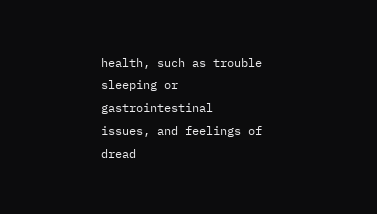health, such as trouble sleeping or gastrointestinal issues, and feelings of dread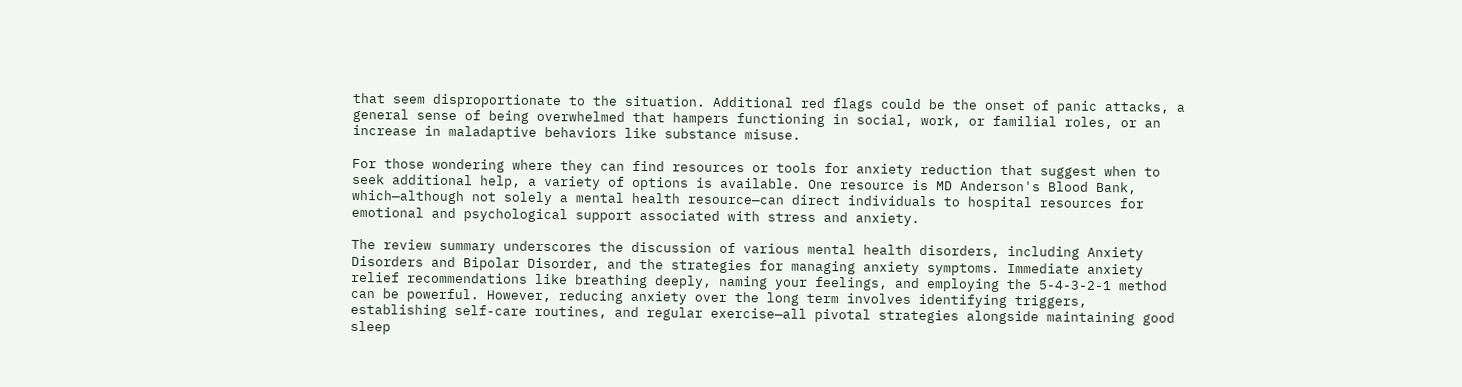that seem disproportionate to the situation. Additional red flags could be the onset of panic attacks, a general sense of being overwhelmed that hampers functioning in social, work, or familial roles, or an increase in maladaptive behaviors like substance misuse.

For those wondering where they can find resources or tools for anxiety reduction that suggest when to seek additional help, a variety of options is available. One resource is MD Anderson's Blood Bank, which—although not solely a mental health resource—can direct individuals to hospital resources for emotional and psychological support associated with stress and anxiety.

The review summary underscores the discussion of various mental health disorders, including Anxiety Disorders and Bipolar Disorder, and the strategies for managing anxiety symptoms. Immediate anxiety relief recommendations like breathing deeply, naming your feelings, and employing the 5-4-3-2-1 method can be powerful. However, reducing anxiety over the long term involves identifying triggers, establishing self-care routines, and regular exercise—all pivotal strategies alongside maintaining good sleep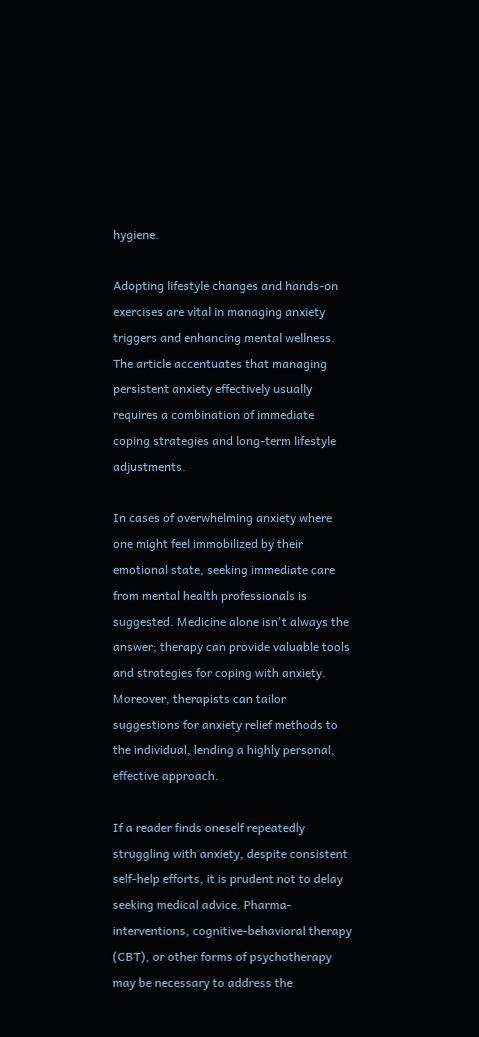hygiene.

Adopting lifestyle changes and hands-on exercises are vital in managing anxiety triggers and enhancing mental wellness. The article accentuates that managing persistent anxiety effectively usually requires a combination of immediate coping strategies and long-term lifestyle adjustments.

In cases of overwhelming anxiety where one might feel immobilized by their emotional state, seeking immediate care from mental health professionals is suggested. Medicine alone isn't always the answer; therapy can provide valuable tools and strategies for coping with anxiety. Moreover, therapists can tailor suggestions for anxiety relief methods to the individual, lending a highly personal, effective approach.

If a reader finds oneself repeatedly struggling with anxiety, despite consistent self-help efforts, it is prudent not to delay seeking medical advice. Pharma-interventions, cognitive-behavioral therapy (CBT), or other forms of psychotherapy may be necessary to address the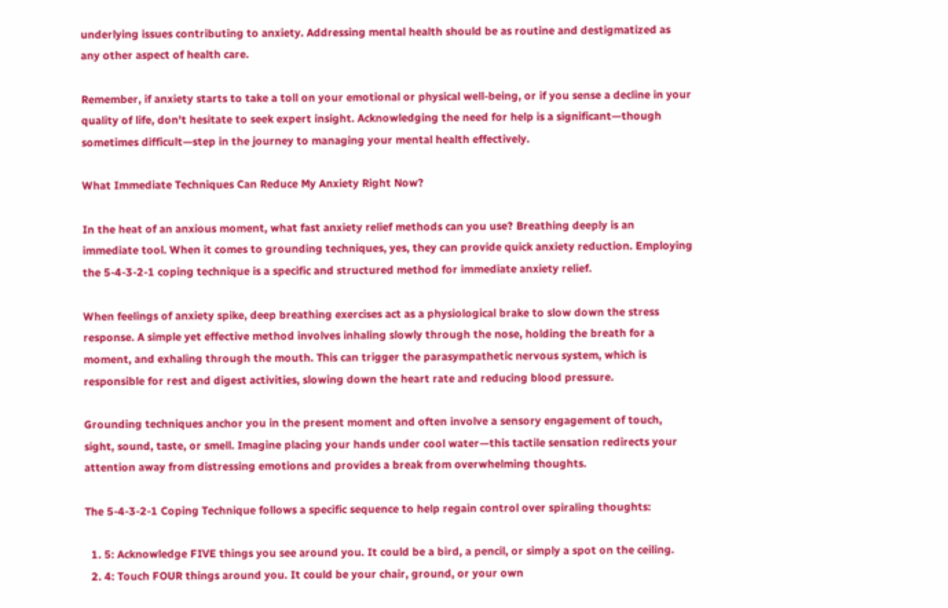underlying issues contributing to anxiety. Addressing mental health should be as routine and destigmatized as any other aspect of health care.

Remember, if anxiety starts to take a toll on your emotional or physical well-being, or if you sense a decline in your quality of life, don't hesitate to seek expert insight. Acknowledging the need for help is a significant—though sometimes difficult—step in the journey to managing your mental health effectively.

What Immediate Techniques Can Reduce My Anxiety Right Now?

In the heat of an anxious moment, what fast anxiety relief methods can you use? Breathing deeply is an immediate tool. When it comes to grounding techniques, yes, they can provide quick anxiety reduction. Employing the 5-4-3-2-1 coping technique is a specific and structured method for immediate anxiety relief.

When feelings of anxiety spike, deep breathing exercises act as a physiological brake to slow down the stress response. A simple yet effective method involves inhaling slowly through the nose, holding the breath for a moment, and exhaling through the mouth. This can trigger the parasympathetic nervous system, which is responsible for rest and digest activities, slowing down the heart rate and reducing blood pressure.

Grounding techniques anchor you in the present moment and often involve a sensory engagement of touch, sight, sound, taste, or smell. Imagine placing your hands under cool water—this tactile sensation redirects your attention away from distressing emotions and provides a break from overwhelming thoughts.

The 5-4-3-2-1 Coping Technique follows a specific sequence to help regain control over spiraling thoughts:

  1. 5: Acknowledge FIVE things you see around you. It could be a bird, a pencil, or simply a spot on the ceiling.
  2. 4: Touch FOUR things around you. It could be your chair, ground, or your own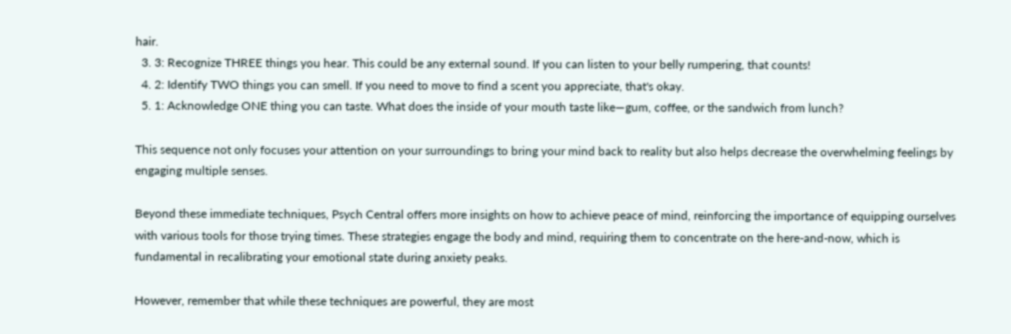hair.
  3. 3: Recognize THREE things you hear. This could be any external sound. If you can listen to your belly rumpering, that counts!
  4. 2: Identify TWO things you can smell. If you need to move to find a scent you appreciate, that's okay.
  5. 1: Acknowledge ONE thing you can taste. What does the inside of your mouth taste like—gum, coffee, or the sandwich from lunch?

This sequence not only focuses your attention on your surroundings to bring your mind back to reality but also helps decrease the overwhelming feelings by engaging multiple senses.

Beyond these immediate techniques, Psych Central offers more insights on how to achieve peace of mind, reinforcing the importance of equipping ourselves with various tools for those trying times. These strategies engage the body and mind, requiring them to concentrate on the here-and-now, which is fundamental in recalibrating your emotional state during anxiety peaks.

However, remember that while these techniques are powerful, they are most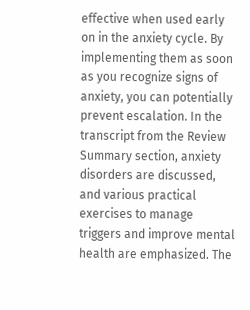effective when used early on in the anxiety cycle. By implementing them as soon as you recognize signs of anxiety, you can potentially prevent escalation. In the transcript from the Review Summary section, anxiety disorders are discussed, and various practical exercises to manage triggers and improve mental health are emphasized. The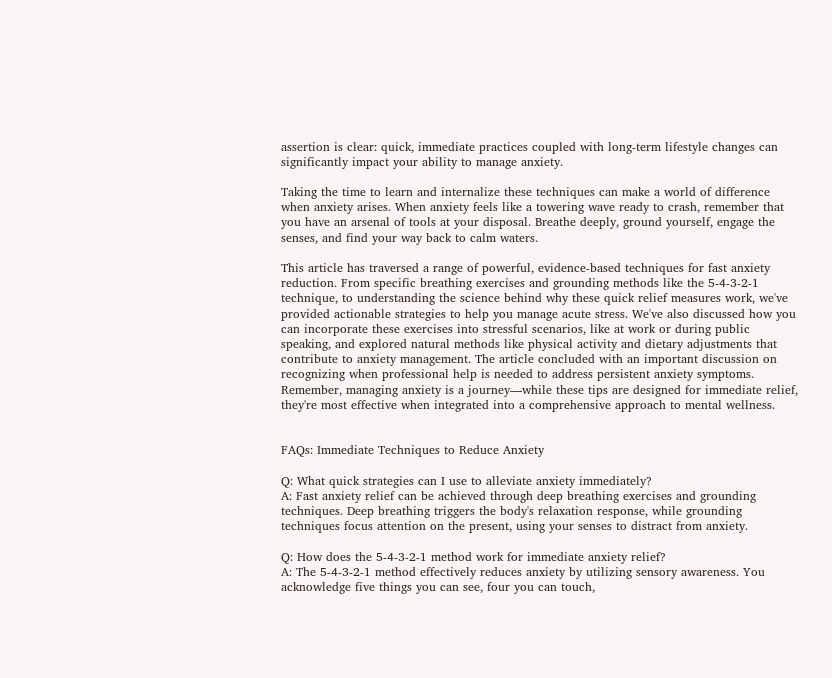assertion is clear: quick, immediate practices coupled with long-term lifestyle changes can significantly impact your ability to manage anxiety.

Taking the time to learn and internalize these techniques can make a world of difference when anxiety arises. When anxiety feels like a towering wave ready to crash, remember that you have an arsenal of tools at your disposal. Breathe deeply, ground yourself, engage the senses, and find your way back to calm waters.

This article has traversed a range of powerful, evidence-based techniques for fast anxiety reduction. From specific breathing exercises and grounding methods like the 5-4-3-2-1 technique, to understanding the science behind why these quick relief measures work, we've provided actionable strategies to help you manage acute stress. We've also discussed how you can incorporate these exercises into stressful scenarios, like at work or during public speaking, and explored natural methods like physical activity and dietary adjustments that contribute to anxiety management. The article concluded with an important discussion on recognizing when professional help is needed to address persistent anxiety symptoms. Remember, managing anxiety is a journey—while these tips are designed for immediate relief, they're most effective when integrated into a comprehensive approach to mental wellness.


FAQs: Immediate Techniques to Reduce Anxiety

Q: What quick strategies can I use to alleviate anxiety immediately?
A: Fast anxiety relief can be achieved through deep breathing exercises and grounding techniques. Deep breathing triggers the body's relaxation response, while grounding techniques focus attention on the present, using your senses to distract from anxiety.

Q: How does the 5-4-3-2-1 method work for immediate anxiety relief?
A: The 5-4-3-2-1 method effectively reduces anxiety by utilizing sensory awareness. You acknowledge five things you can see, four you can touch,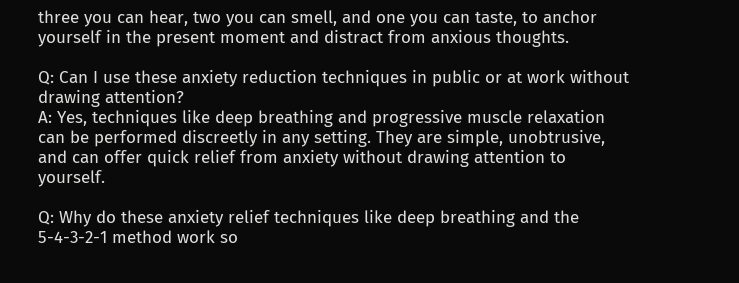three you can hear, two you can smell, and one you can taste, to anchor yourself in the present moment and distract from anxious thoughts.

Q: Can I use these anxiety reduction techniques in public or at work without drawing attention?
A: Yes, techniques like deep breathing and progressive muscle relaxation can be performed discreetly in any setting. They are simple, unobtrusive, and can offer quick relief from anxiety without drawing attention to yourself.

Q: Why do these anxiety relief techniques like deep breathing and the 5-4-3-2-1 method work so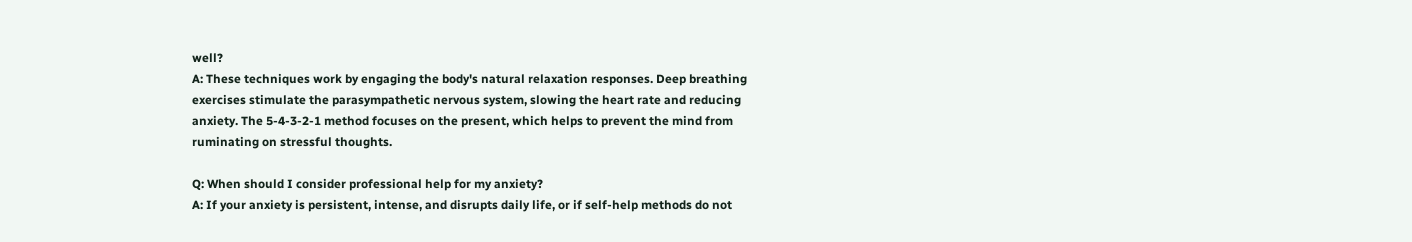well?
A: These techniques work by engaging the body's natural relaxation responses. Deep breathing exercises stimulate the parasympathetic nervous system, slowing the heart rate and reducing anxiety. The 5-4-3-2-1 method focuses on the present, which helps to prevent the mind from ruminating on stressful thoughts.

Q: When should I consider professional help for my anxiety?
A: If your anxiety is persistent, intense, and disrupts daily life, or if self-help methods do not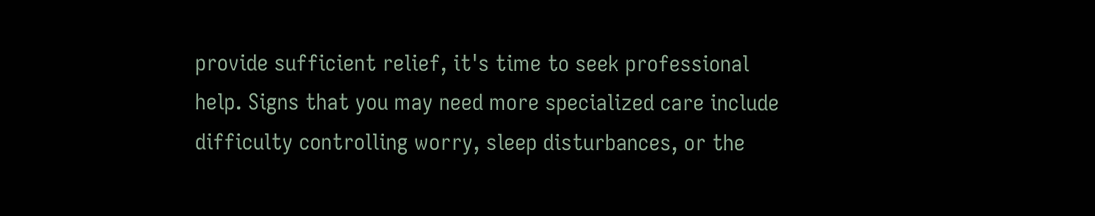provide sufficient relief, it's time to seek professional help. Signs that you may need more specialized care include difficulty controlling worry, sleep disturbances, or the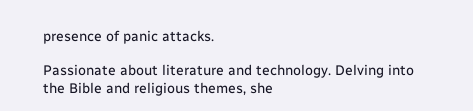presence of panic attacks.

Passionate about literature and technology. Delving into the Bible and religious themes, she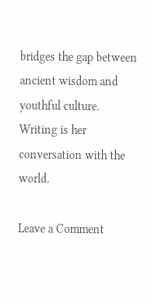bridges the gap between ancient wisdom and youthful culture. Writing is her conversation with the world.

Leave a Comment